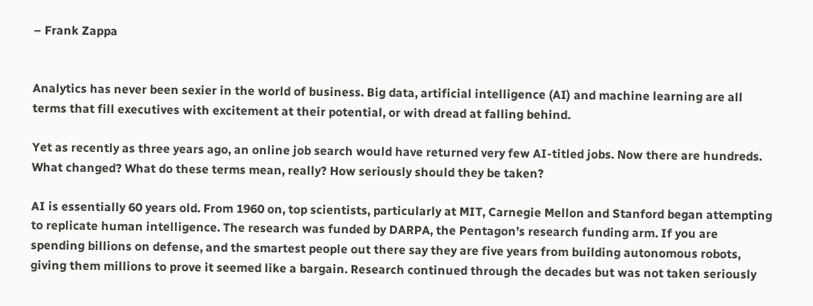– Frank Zappa


Analytics has never been sexier in the world of business. Big data, artificial intelligence (AI) and machine learning are all terms that fill executives with excitement at their potential, or with dread at falling behind.

Yet as recently as three years ago, an online job search would have returned very few AI-titled jobs. Now there are hundreds. What changed? What do these terms mean, really? How seriously should they be taken?

AI is essentially 60 years old. From 1960 on, top scientists, particularly at MIT, Carnegie Mellon and Stanford began attempting to replicate human intelligence. The research was funded by DARPA, the Pentagon’s research funding arm. If you are spending billions on defense, and the smartest people out there say they are five years from building autonomous robots, giving them millions to prove it seemed like a bargain. Research continued through the decades but was not taken seriously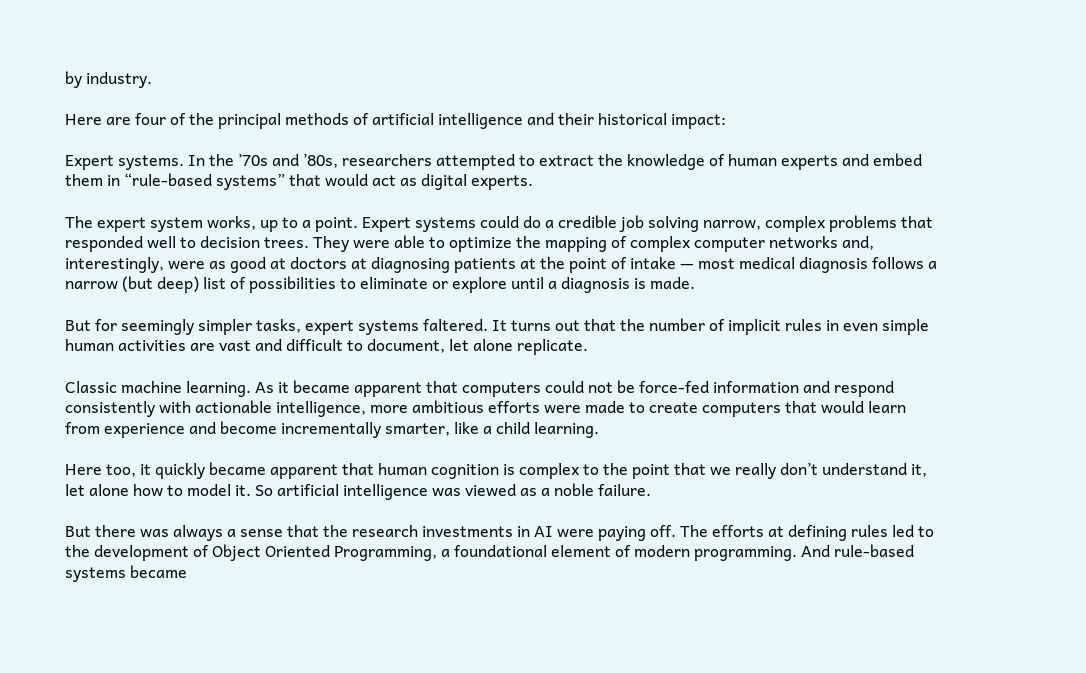by industry.

Here are four of the principal methods of artificial intelligence and their historical impact:

Expert systems. In the ’70s and ’80s, researchers attempted to extract the knowledge of human experts and embed them in “rule-based systems” that would act as digital experts.

The expert system works, up to a point. Expert systems could do a credible job solving narrow, complex problems that responded well to decision trees. They were able to optimize the mapping of complex computer networks and, interestingly, were as good at doctors at diagnosing patients at the point of intake — most medical diagnosis follows a narrow (but deep) list of possibilities to eliminate or explore until a diagnosis is made.

But for seemingly simpler tasks, expert systems faltered. It turns out that the number of implicit rules in even simple human activities are vast and difficult to document, let alone replicate.

Classic machine learning. As it became apparent that computers could not be force-fed information and respond consistently with actionable intelligence, more ambitious efforts were made to create computers that would learn from experience and become incrementally smarter, like a child learning.

Here too, it quickly became apparent that human cognition is complex to the point that we really don’t understand it, let alone how to model it. So artificial intelligence was viewed as a noble failure.

But there was always a sense that the research investments in AI were paying off. The efforts at defining rules led to the development of Object Oriented Programming, a foundational element of modern programming. And rule-based systems became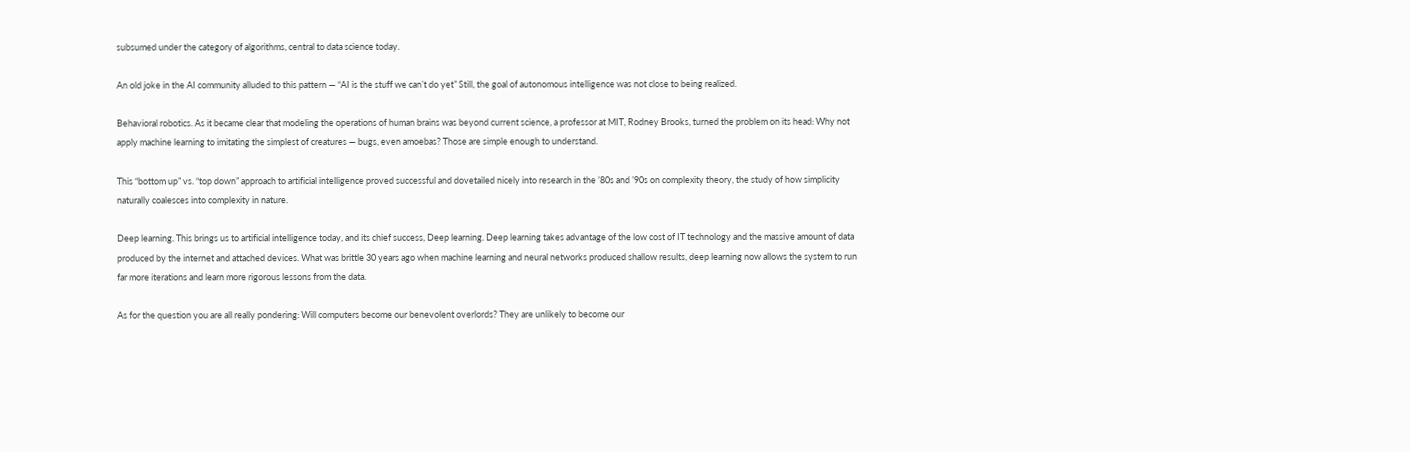subsumed under the category of algorithms, central to data science today.

An old joke in the AI community alluded to this pattern — “AI is the stuff we can’t do yet” Still, the goal of autonomous intelligence was not close to being realized.

Behavioral robotics. As it became clear that modeling the operations of human brains was beyond current science, a professor at MIT, Rodney Brooks, turned the problem on its head: Why not apply machine learning to imitating the simplest of creatures — bugs, even amoebas? Those are simple enough to understand.

This “bottom up” vs. “top down” approach to artificial intelligence proved successful and dovetailed nicely into research in the ’80s and ’90s on complexity theory, the study of how simplicity naturally coalesces into complexity in nature.

Deep learning. This brings us to artificial intelligence today, and its chief success, Deep learning. Deep learning takes advantage of the low cost of IT technology and the massive amount of data produced by the internet and attached devices. What was brittle 30 years ago when machine learning and neural networks produced shallow results, deep learning now allows the system to run far more iterations and learn more rigorous lessons from the data.

As for the question you are all really pondering: Will computers become our benevolent overlords? They are unlikely to become our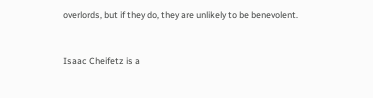overlords, but if they do, they are unlikely to be benevolent.


Isaac Cheifetz is a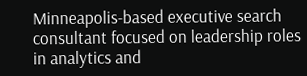Minneapolis-based executive search consultant focused on leadership roles in analytics and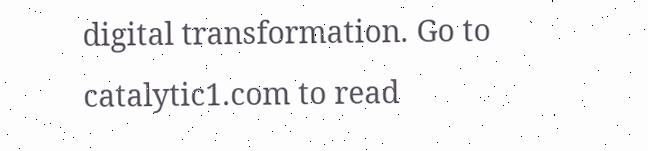digital transformation. Go to catalytic1.com to read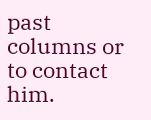past columns or to contact him.